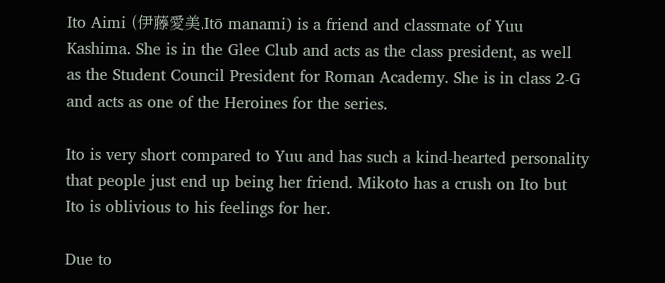Ito Aimi (伊藤愛美,Itō manami) is a friend and classmate of Yuu Kashima. She is in the Glee Club and acts as the class president, as well as the Student Council President for Roman Academy. She is in class 2-G and acts as one of the Heroines for the series.

Ito is very short compared to Yuu and has such a kind-hearted personality that people just end up being her friend. Mikoto has a crush on Ito but Ito is oblivious to his feelings for her.

Due to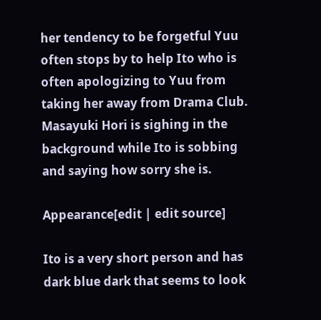her tendency to be forgetful Yuu often stops by to help Ito who is often apologizing to Yuu from taking her away from Drama Club. Masayuki Hori is sighing in the background while Ito is sobbing and saying how sorry she is.

Appearance[edit | edit source]

Ito is a very short person and has dark blue dark that seems to look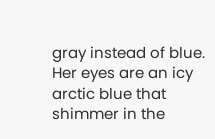gray instead of blue. Her eyes are an icy arctic blue that shimmer in the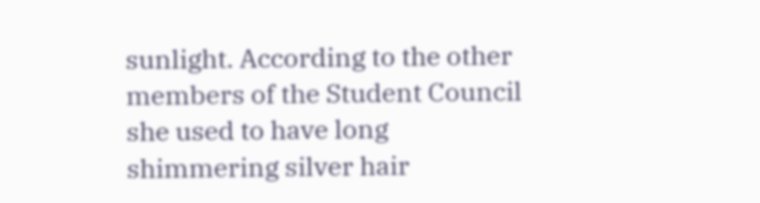sunlight. According to the other members of the Student Council she used to have long shimmering silver hair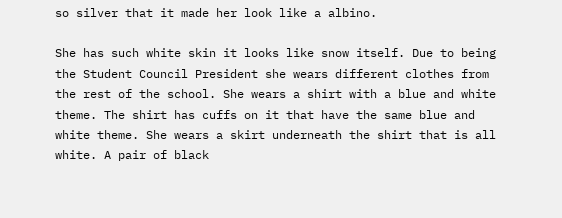so silver that it made her look like a albino.

She has such white skin it looks like snow itself. Due to being the Student Council President she wears different clothes from the rest of the school. She wears a shirt with a blue and white theme. The shirt has cuffs on it that have the same blue and white theme. She wears a skirt underneath the shirt that is all white. A pair of black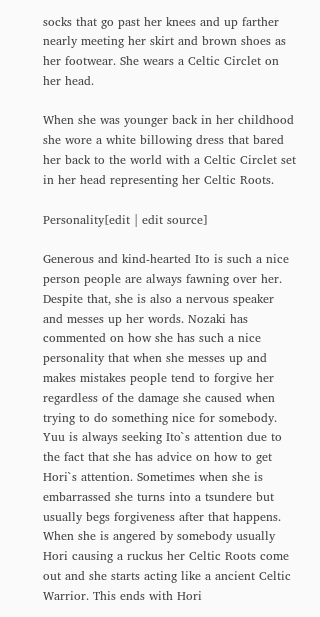socks that go past her knees and up farther nearly meeting her skirt and brown shoes as her footwear. She wears a Celtic Circlet on her head.

When she was younger back in her childhood she wore a white billowing dress that bared her back to the world with a Celtic Circlet set in her head representing her Celtic Roots.

Personality[edit | edit source]

Generous and kind-hearted Ito is such a nice person people are always fawning over her. Despite that, she is also a nervous speaker and messes up her words. Nozaki has commented on how she has such a nice personality that when she messes up and makes mistakes people tend to forgive her regardless of the damage she caused when trying to do something nice for somebody. Yuu is always seeking Ito`s attention due to the fact that she has advice on how to get Hori`s attention. Sometimes when she is embarrassed she turns into a tsundere but usually begs forgiveness after that happens. When she is angered by somebody usually Hori causing a ruckus her Celtic Roots come out and she starts acting like a ancient Celtic Warrior. This ends with Hori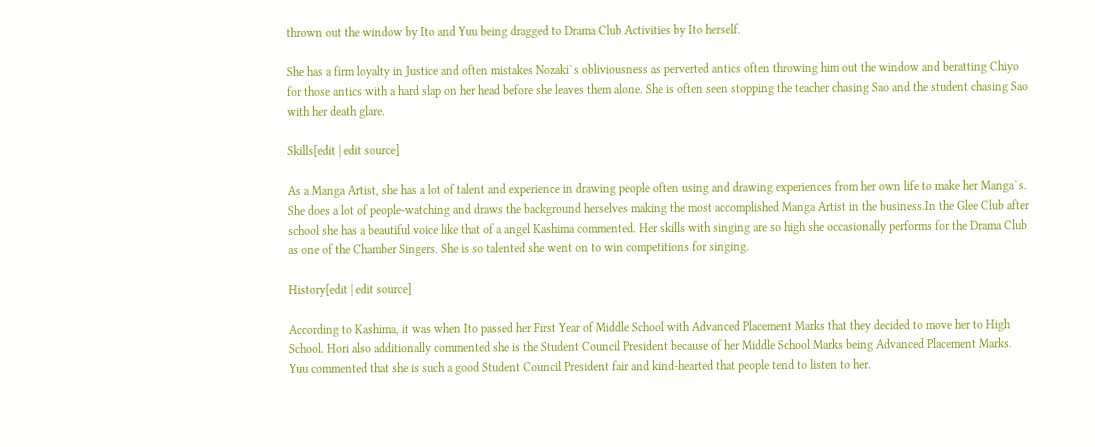thrown out the window by Ito and Yuu being dragged to Drama Club Activities by Ito herself.

She has a firm loyalty in Justice and often mistakes Nozaki`s obliviousness as perverted antics often throwing him out the window and beratting Chiyo for those antics with a hard slap on her head before she leaves them alone. She is often seen stopping the teacher chasing Sao and the student chasing Sao with her death glare.

Skills[edit | edit source]

As a Manga Artist, she has a lot of talent and experience in drawing people often using and drawing experiences from her own life to make her Manga`s. She does a lot of people-watching and draws the background herselves making the most accomplished Manga Artist in the business.In the Glee Club after school she has a beautiful voice like that of a angel Kashima commented. Her skills with singing are so high she occasionally performs for the Drama Club as one of the Chamber Singers. She is so talented she went on to win competitions for singing.

History[edit | edit source]

According to Kashima, it was when Ito passed her First Year of Middle School with Advanced Placement Marks that they decided to move her to High School. Hori also additionally commented she is the Student Council President because of her Middle School Marks being Advanced Placement Marks. Yuu commented that she is such a good Student Council President fair and kind-hearted that people tend to listen to her.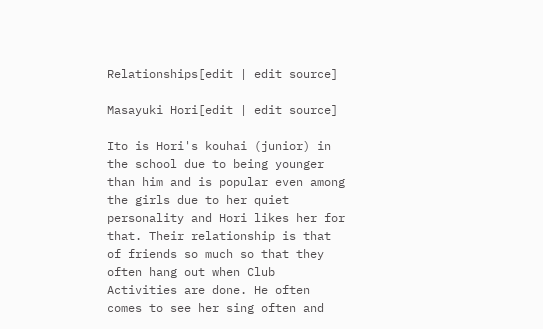Relationships[edit | edit source]

Masayuki Hori[edit | edit source]

Ito is Hori's kouhai (junior) in the school due to being younger than him and is popular even among the girls due to her quiet personality and Hori likes her for that. Their relationship is that of friends so much so that they often hang out when Club Activities are done. He often comes to see her sing often and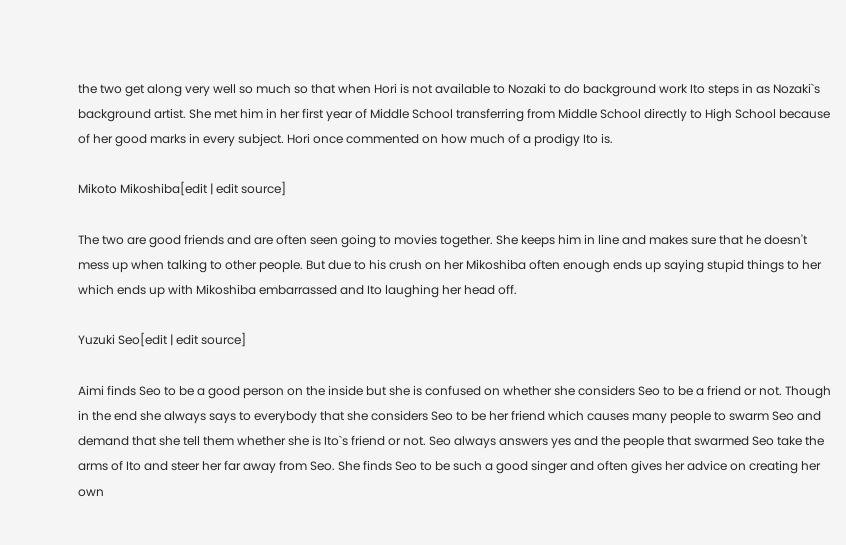the two get along very well so much so that when Hori is not available to Nozaki to do background work Ito steps in as Nozaki`s background artist. She met him in her first year of Middle School transferring from Middle School directly to High School because of her good marks in every subject. Hori once commented on how much of a prodigy Ito is.

Mikoto Mikoshiba[edit | edit source]

The two are good friends and are often seen going to movies together. She keeps him in line and makes sure that he doesn't mess up when talking to other people. But due to his crush on her Mikoshiba often enough ends up saying stupid things to her which ends up with Mikoshiba embarrassed and Ito laughing her head off.

Yuzuki Seo[edit | edit source]

Aimi finds Seo to be a good person on the inside but she is confused on whether she considers Seo to be a friend or not. Though in the end she always says to everybody that she considers Seo to be her friend which causes many people to swarm Seo and demand that she tell them whether she is Ito`s friend or not. Seo always answers yes and the people that swarmed Seo take the arms of Ito and steer her far away from Seo. She finds Seo to be such a good singer and often gives her advice on creating her own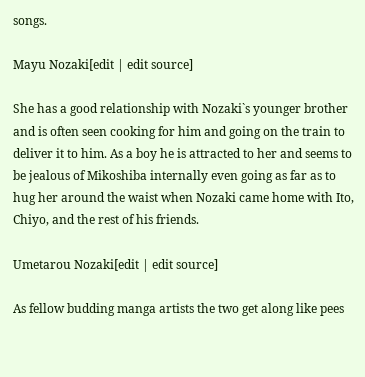songs.

Mayu Nozaki[edit | edit source]

She has a good relationship with Nozaki`s younger brother and is often seen cooking for him and going on the train to deliver it to him. As a boy he is attracted to her and seems to be jealous of Mikoshiba internally even going as far as to hug her around the waist when Nozaki came home with Ito, Chiyo, and the rest of his friends.

Umetarou Nozaki[edit | edit source]

As fellow budding manga artists the two get along like pees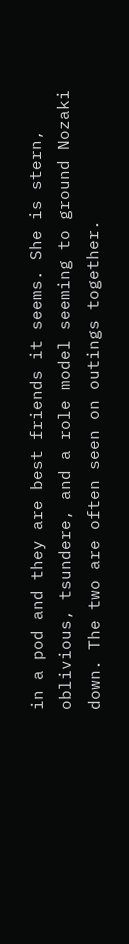in a pod and they are best friends it seems. She is stern, oblivious, tsundere, and a role model seeming to ground Nozaki down. The two are often seen on outings together.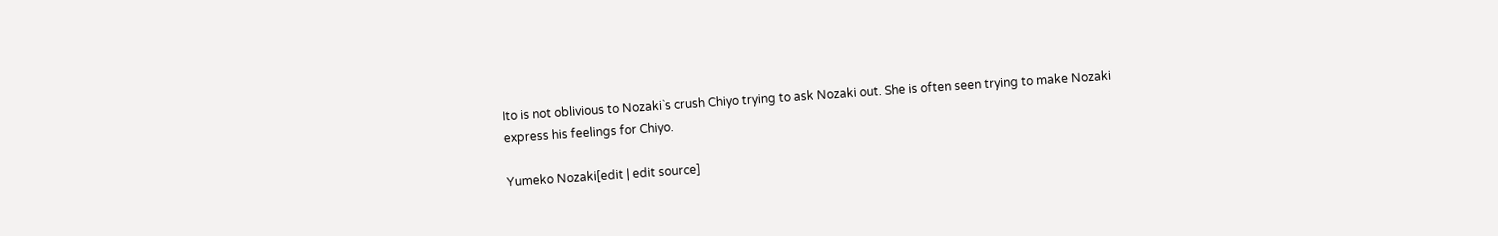Ito is not oblivious to Nozaki`s crush Chiyo trying to ask Nozaki out. She is often seen trying to make Nozaki express his feelings for Chiyo.

Yumeko Nozaki[edit | edit source]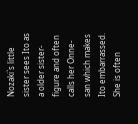Nozaki`s little sister sees Ito as a older sister-figure and often calls her Onne-san which makes Ito embarrassed. She is often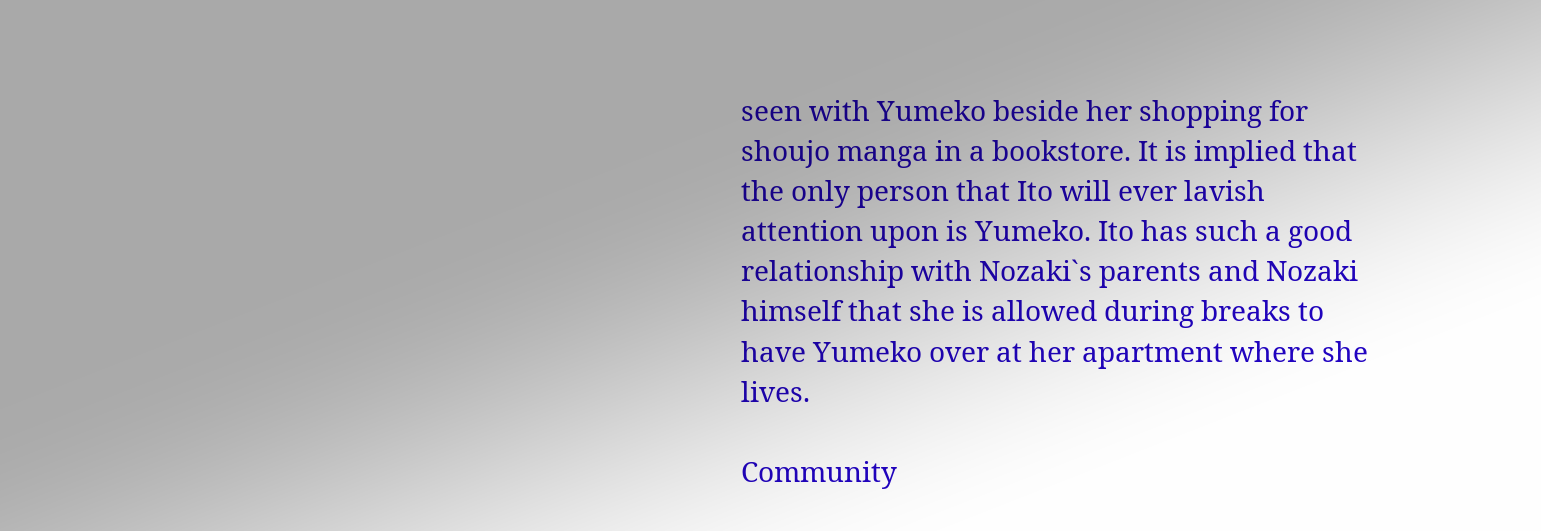seen with Yumeko beside her shopping for shoujo manga in a bookstore. It is implied that the only person that Ito will ever lavish attention upon is Yumeko. Ito has such a good relationship with Nozaki`s parents and Nozaki himself that she is allowed during breaks to have Yumeko over at her apartment where she lives.

Community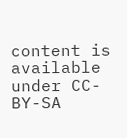content is available under CC-BY-SA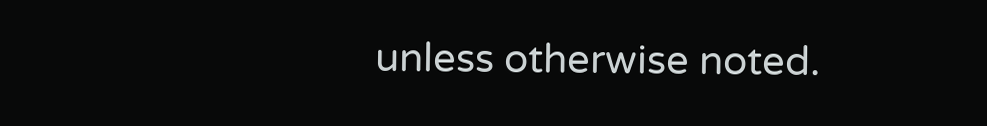unless otherwise noted.